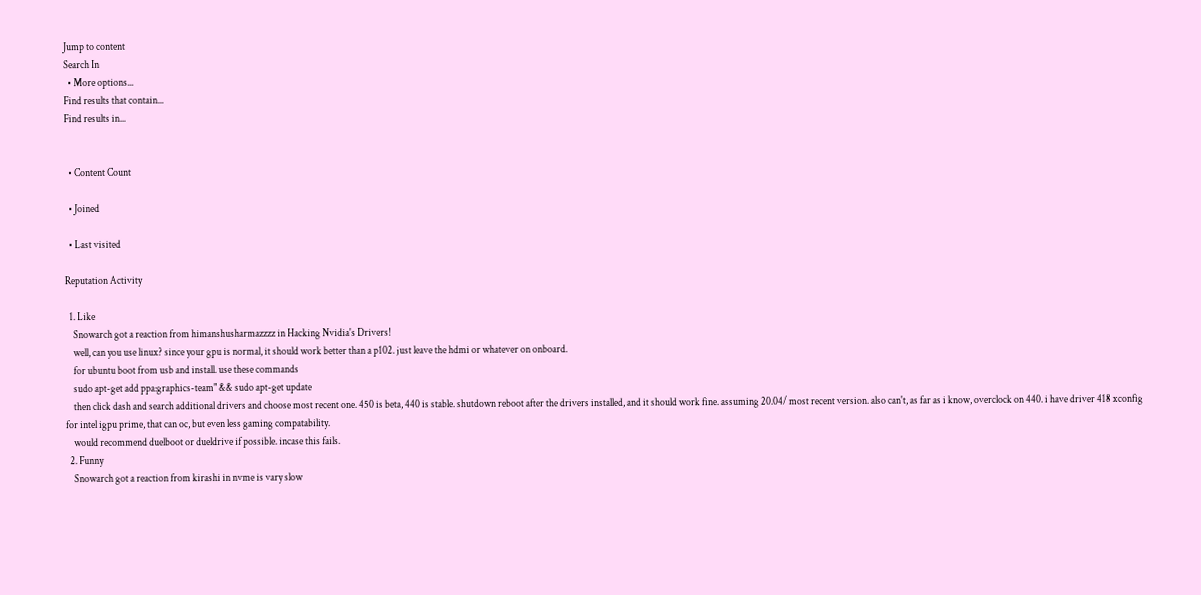Jump to content
Search In
  • More options...
Find results that contain...
Find results in...


  • Content Count

  • Joined

  • Last visited

Reputation Activity

  1. Like
    Snowarch got a reaction from himanshusharmazzzz in Hacking Nvidia's Drivers!
    well, can you use linux? since your gpu is normal, it should work better than a p102. just leave the hdmi or whatever on onboard.
    for ubuntu boot from usb and install. use these commands
    sudo apt-get add ppa:graphics-team" && sudo apt-get update
    then click dash and search additional drivers and choose most recent one. 450 is beta, 440 is stable. shutdown reboot after the drivers installed, and it should work fine. assuming 20.04/ most recent version. also can't, as far as i know, overclock on 440. i have driver 418 xconfig for intel igpu prime, that can oc, but even less gaming compatability.
    would recommend duelboot or dueldrive if possible. incase this fails.
  2. Funny
    Snowarch got a reaction from kirashi in nvme is vary slow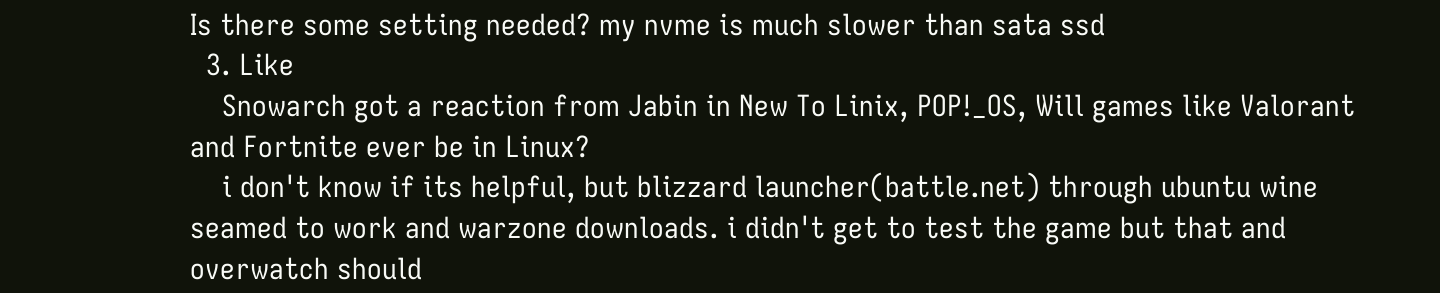Is there some setting needed? my nvme is much slower than sata ssd
  3. Like
    Snowarch got a reaction from Jabin in New To Linix, POP!_OS, Will games like Valorant and Fortnite ever be in Linux?
    i don't know if its helpful, but blizzard launcher(battle.net) through ubuntu wine seamed to work and warzone downloads. i didn't get to test the game but that and overwatch should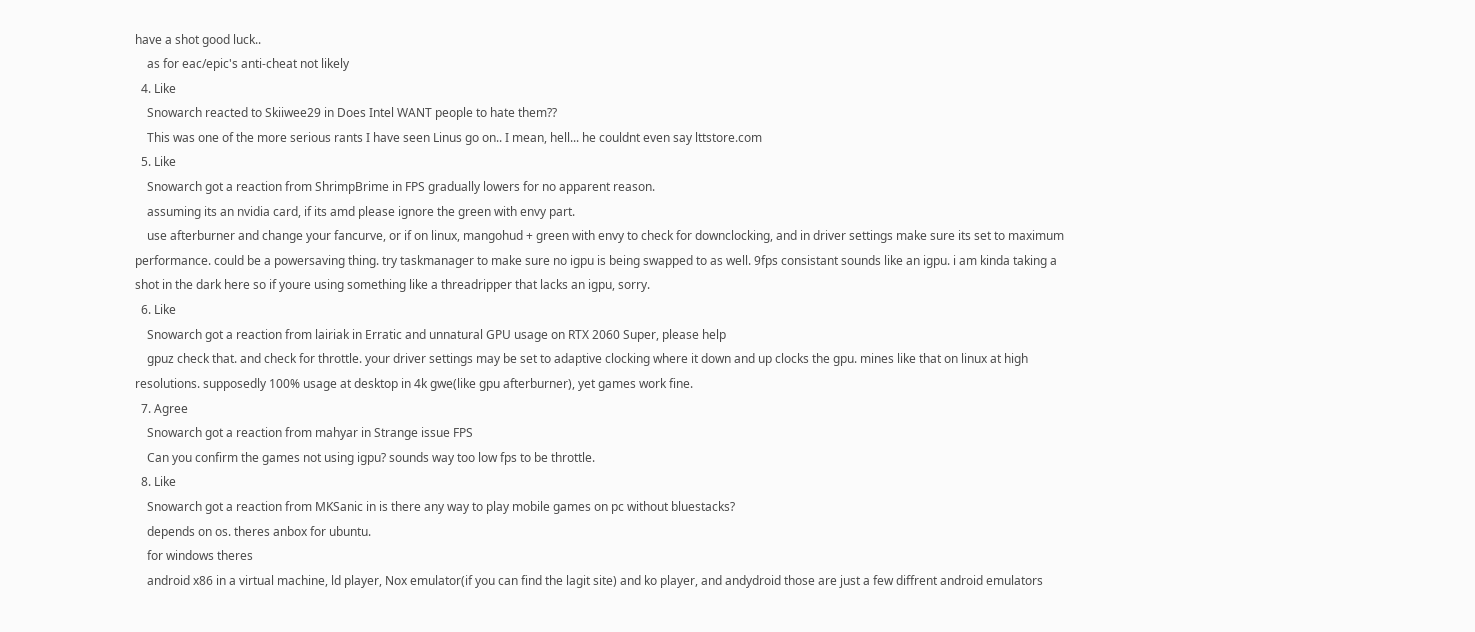have a shot good luck..
    as for eac/epic's anti-cheat not likely
  4. Like
    Snowarch reacted to Skiiwee29 in Does Intel WANT people to hate them??
    This was one of the more serious rants I have seen Linus go on.. I mean, hell... he couldnt even say lttstore.com
  5. Like
    Snowarch got a reaction from ShrimpBrime in FPS gradually lowers for no apparent reason.
    assuming its an nvidia card, if its amd please ignore the green with envy part.
    use afterburner and change your fancurve, or if on linux, mangohud + green with envy to check for downclocking, and in driver settings make sure its set to maximum performance. could be a powersaving thing. try taskmanager to make sure no igpu is being swapped to as well. 9fps consistant sounds like an igpu. i am kinda taking a shot in the dark here so if youre using something like a threadripper that lacks an igpu, sorry.
  6. Like
    Snowarch got a reaction from lairiak in Erratic and unnatural GPU usage on RTX 2060 Super, please help
    gpuz check that. and check for throttle. your driver settings may be set to adaptive clocking where it down and up clocks the gpu. mines like that on linux at high resolutions. supposedly 100% usage at desktop in 4k gwe(like gpu afterburner), yet games work fine.
  7. Agree
    Snowarch got a reaction from mahyar in Strange issue FPS
    Can you confirm the games not using igpu? sounds way too low fps to be throttle.
  8. Like
    Snowarch got a reaction from MKSanic in is there any way to play mobile games on pc without bluestacks?
    depends on os. theres anbox for ubuntu.
    for windows theres
    android x86 in a virtual machine, ld player, Nox emulator(if you can find the lagit site) and ko player, and andydroid those are just a few diffrent android emulators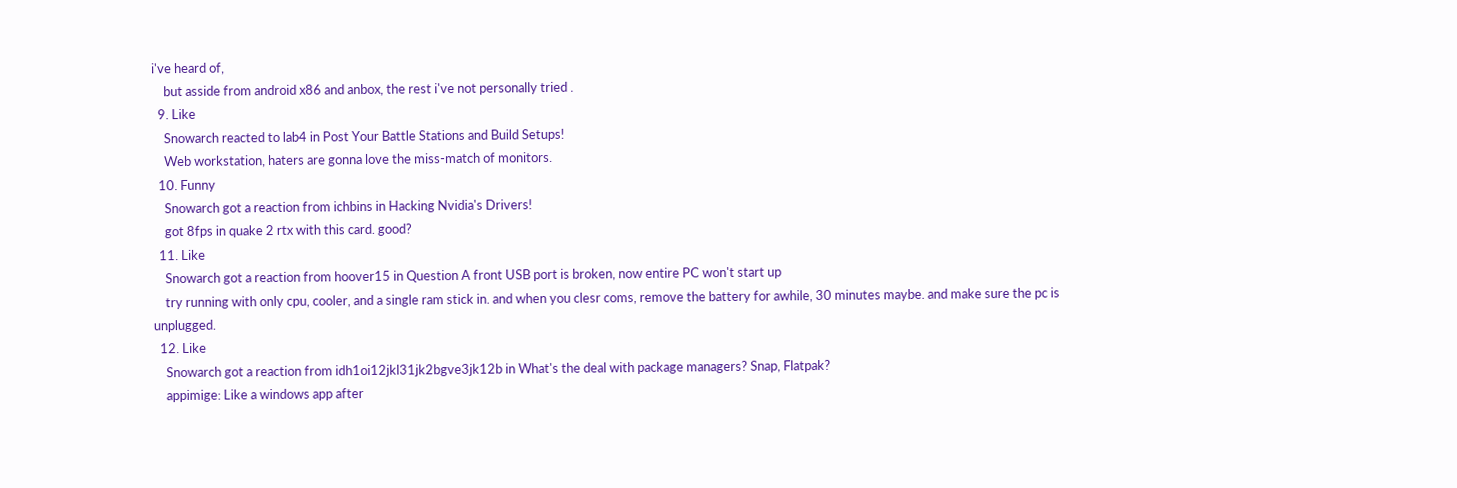i've heard of,
    but asside from android x86 and anbox, the rest i've not personally tried .
  9. Like
    Snowarch reacted to lab4 in Post Your Battle Stations and Build Setups!
    Web workstation, haters are gonna love the miss-match of monitors.
  10. Funny
    Snowarch got a reaction from ichbins in Hacking Nvidia's Drivers!
    got 8fps in quake 2 rtx with this card. good?
  11. Like
    Snowarch got a reaction from hoover15 in Question A front USB port is broken, now entire PC won't start up
    try running with only cpu, cooler, and a single ram stick in. and when you clesr coms, remove the battery for awhile, 30 minutes maybe. and make sure the pc is unplugged.
  12. Like
    Snowarch got a reaction from idh1oi12jkl31jk2bgve3jk12b in What's the deal with package managers? Snap, Flatpak?
    appimige: Like a windows app after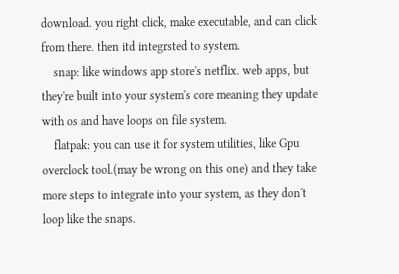download. you right click, make executable, and can click from there. then itd integrsted to system.
    snap: like windows app store's netflix. web apps, but they're built into your system's core meaning they update with os and have loops on file system.
    flatpak: you can use it for system utilities, like Gpu overclock tool.(may be wrong on this one) and they take more steps to integrate into your system, as they don't loop like the snaps.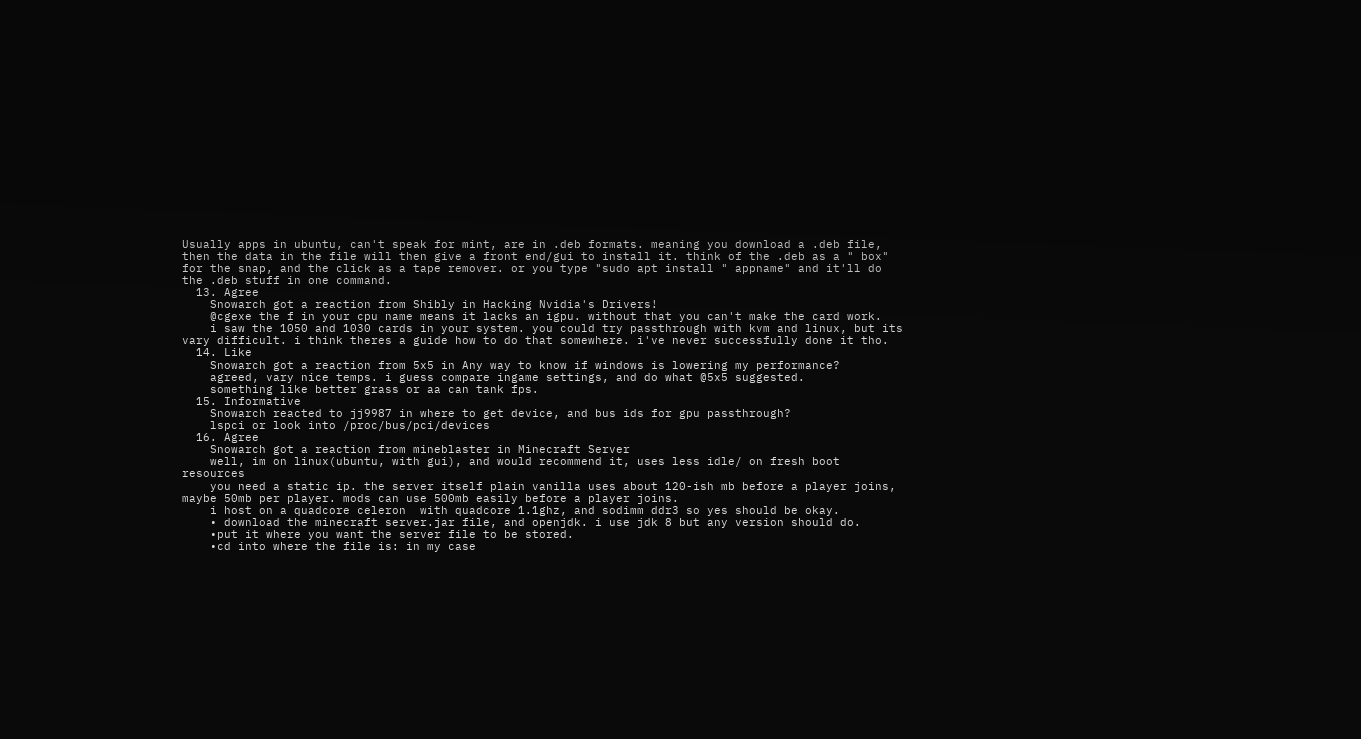Usually apps in ubuntu, can't speak for mint, are in .deb formats. meaning you download a .deb file, then the data in the file will then give a front end/gui to install it. think of the .deb as a " box" for the snap, and the click as a tape remover. or you type "sudo apt install " appname" and it'll do the .deb stuff in one command.
  13. Agree
    Snowarch got a reaction from Shibly in Hacking Nvidia's Drivers!
    @cgexe the f in your cpu name means it lacks an igpu. without that you can't make the card work.
    i saw the 1050 and 1030 cards in your system. you could try passthrough with kvm and linux, but its vary difficult. i think theres a guide how to do that somewhere. i've never successfully done it tho.
  14. Like
    Snowarch got a reaction from 5x5 in Any way to know if windows is lowering my performance?
    agreed, vary nice temps. i guess compare ingame settings, and do what @5x5 suggested.
    something like better grass or aa can tank fps.
  15. Informative
    Snowarch reacted to jj9987 in where to get device, and bus ids for gpu passthrough?
    lspci or look into /proc/bus/pci/devices
  16. Agree
    Snowarch got a reaction from mineblaster in Minecraft Server
    well, im on linux(ubuntu, with gui), and would recommend it, uses less idle/ on fresh boot resources
    you need a static ip. the server itself plain vanilla uses about 120-ish mb before a player joins, maybe 50mb per player. mods can use 500mb easily before a player joins.
    i host on a quadcore celeron  with quadcore 1.1ghz, and sodimm ddr3 so yes should be okay.
    • download the minecraft server.jar file, and openjdk. i use jdk 8 but any version should do.
    •put it where you want the server file to be stored.
    •cd into where the file is: in my case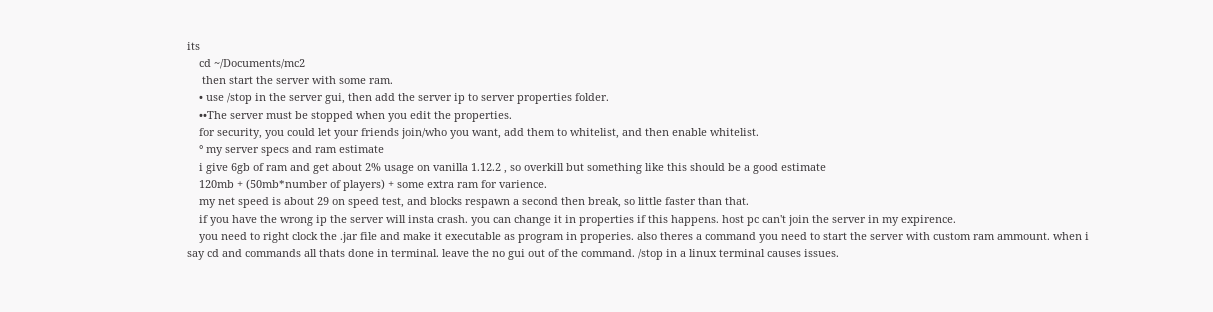its
    cd ~/Documents/mc2
     then start the server with some ram.
    • use /stop in the server gui, then add the server ip to server properties folder.
    ••The server must be stopped when you edit the properties.
    for security, you could let your friends join/who you want, add them to whitelist, and then enable whitelist.
    ° my server specs and ram estimate
    i give 6gb of ram and get about 2% usage on vanilla 1.12.2 , so overkill but something like this should be a good estimate
    120mb + (50mb*number of players) + some extra ram for varience.
    my net speed is about 29 on speed test, and blocks respawn a second then break, so little faster than that.
    if you have the wrong ip the server will insta crash. you can change it in properties if this happens. host pc can't join the server in my expirence.
    you need to right clock the .jar file and make it executable as program in properies. also theres a command you need to start the server with custom ram ammount. when i say cd and commands all thats done in terminal. leave the no gui out of the command. /stop in a linux terminal causes issues.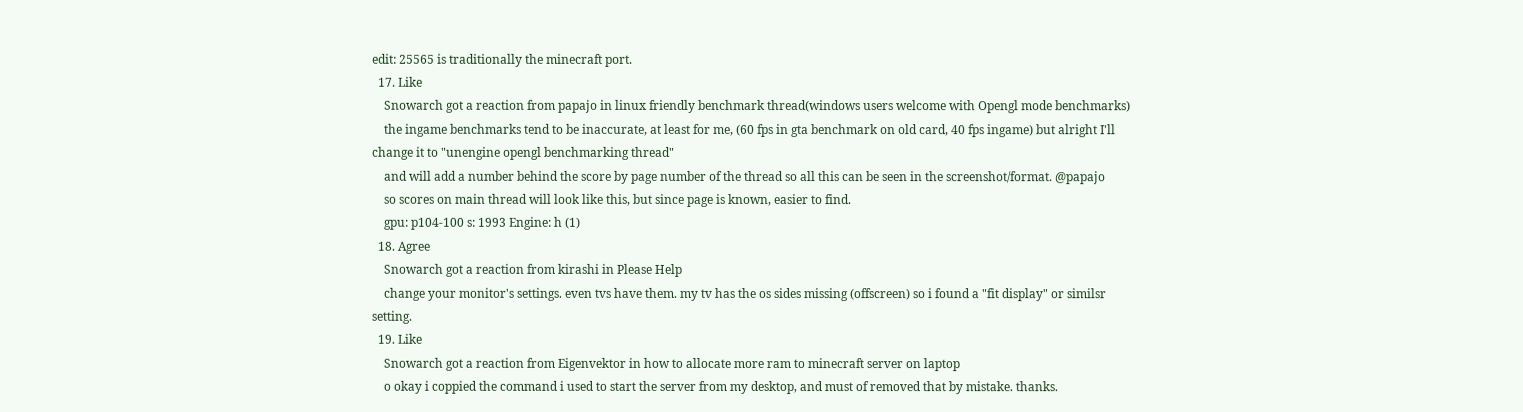edit: 25565 is traditionally the minecraft port.
  17. Like
    Snowarch got a reaction from papajo in linux friendly benchmark thread(windows users welcome with Opengl mode benchmarks)
    the ingame benchmarks tend to be inaccurate, at least for me, (60 fps in gta benchmark on old card, 40 fps ingame) but alright I'll change it to "unengine opengl benchmarking thread"
    and will add a number behind the score by page number of the thread so all this can be seen in the screenshot/format. @papajo
    so scores on main thread will look like this, but since page is known, easier to find.
    gpu: p104-100 s: 1993 Engine: h (1)
  18. Agree
    Snowarch got a reaction from kirashi in Please Help
    change your monitor's settings. even tvs have them. my tv has the os sides missing (offscreen) so i found a "fit display" or similsr setting.
  19. Like
    Snowarch got a reaction from Eigenvektor in how to allocate more ram to minecraft server on laptop
    o okay i coppied the command i used to start the server from my desktop, and must of removed that by mistake. thanks.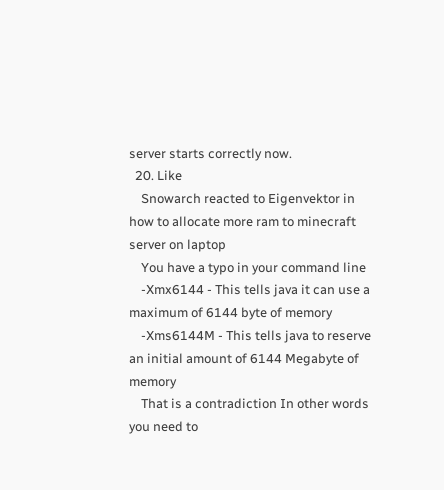server starts correctly now.
  20. Like
    Snowarch reacted to Eigenvektor in how to allocate more ram to minecraft server on laptop
    You have a typo in your command line
    -Xmx6144 - This tells java it can use a maximum of 6144 byte of memory
    -Xms6144M - This tells java to reserve an initial amount of 6144 Megabyte of memory
    That is a contradiction In other words you need to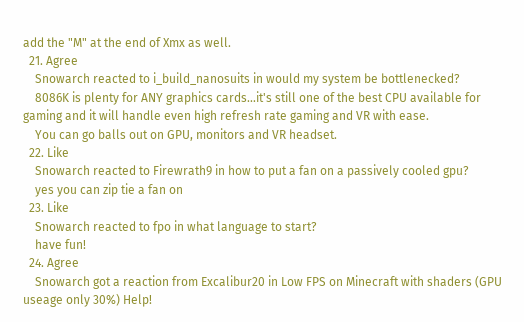add the "M" at the end of Xmx as well.
  21. Agree
    Snowarch reacted to i_build_nanosuits in would my system be bottlenecked?
    8086K is plenty for ANY graphics cards...it's still one of the best CPU available for gaming and it will handle even high refresh rate gaming and VR with ease.
    You can go balls out on GPU, monitors and VR headset.
  22. Like
    Snowarch reacted to Firewrath9 in how to put a fan on a passively cooled gpu?
    yes you can zip tie a fan on
  23. Like
    Snowarch reacted to fpo in what language to start?
    have fun!
  24. Agree
    Snowarch got a reaction from Excalibur20 in Low FPS on Minecraft with shaders (GPU useage only 30%) Help!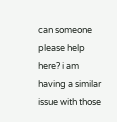can someone please help here? i am having a similar issue with those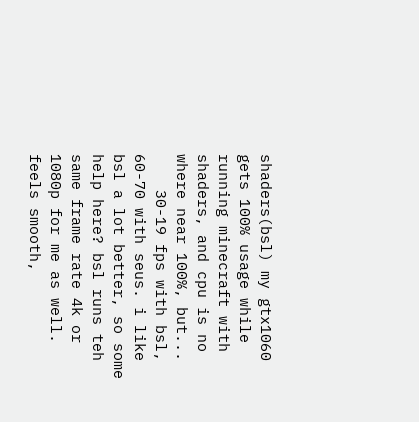shaders(bsl) my gtx1060 gets 100% usage while running minecraft with shaders, and cpu is no where near 100%, but...
    30-19 fps with bsl, 60-70 with seus. i like bsl a lot better, so some help here? bsl runs teh same frame rate 4k or 1080p for me as well. feels smooth,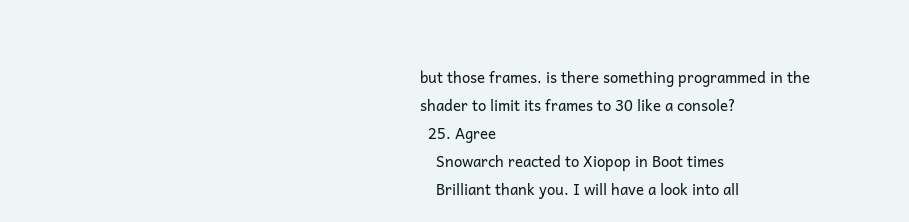but those frames. is there something programmed in the shader to limit its frames to 30 like a console?
  25. Agree
    Snowarch reacted to Xiopop in Boot times
    Brilliant thank you. I will have a look into all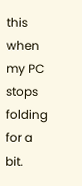this when my PC stops folding for a bit.